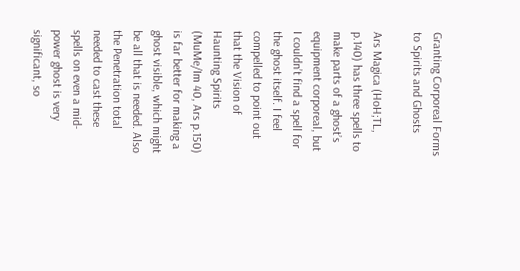Granting Corporeal Forms to Spirits and Ghosts

Ars Magica (HoH;TL, p.140) has three spells to make parts of a ghost’s equipment corporeal, but I couldn’t find a spell for the ghost itself. I feel compelled to point out that the Vision of Haunting Spirits (MuMe/Im 40, Ars p.150) is far better for making a ghost visible, which might be all that is needed. Also the Penetration total needed to cast these spells on even a mid-power ghost is very significant, so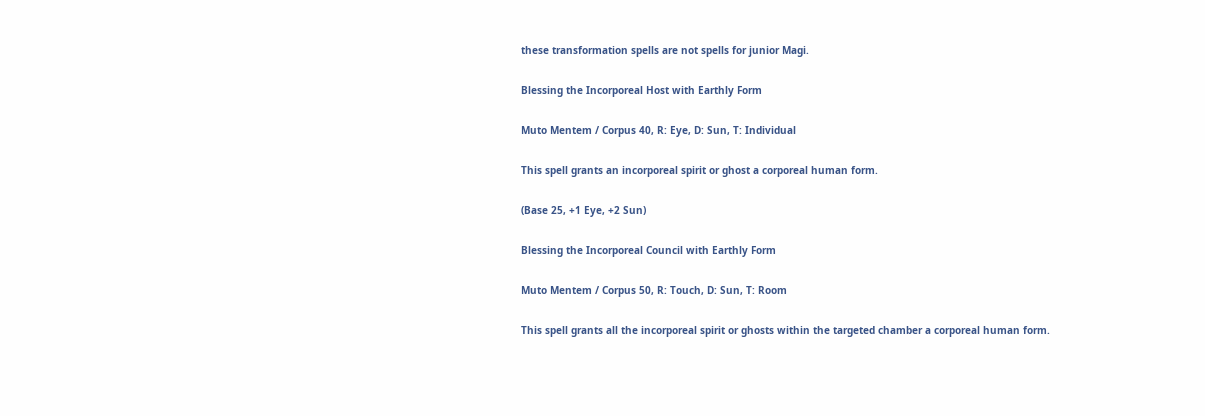these transformation spells are not spells for junior Magi.

Blessing the Incorporeal Host with Earthly Form

Muto Mentem / Corpus 40, R: Eye, D: Sun, T: Individual

This spell grants an incorporeal spirit or ghost a corporeal human form.

(Base 25, +1 Eye, +2 Sun)

Blessing the Incorporeal Council with Earthly Form

Muto Mentem / Corpus 50, R: Touch, D: Sun, T: Room

This spell grants all the incorporeal spirit or ghosts within the targeted chamber a corporeal human form.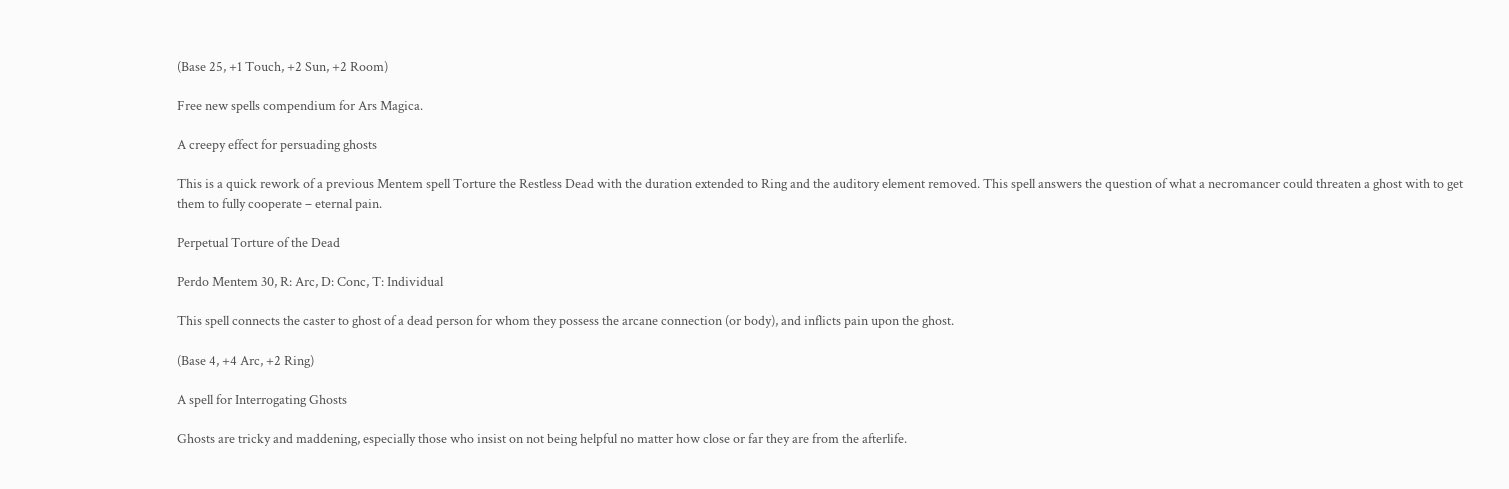(Base 25, +1 Touch, +2 Sun, +2 Room)

Free new spells compendium for Ars Magica.

A creepy effect for persuading ghosts

This is a quick rework of a previous Mentem spell Torture the Restless Dead with the duration extended to Ring and the auditory element removed. This spell answers the question of what a necromancer could threaten a ghost with to get them to fully cooperate – eternal pain.

Perpetual Torture of the Dead

Perdo Mentem 30, R: Arc, D: Conc, T: Individual

This spell connects the caster to ghost of a dead person for whom they possess the arcane connection (or body), and inflicts pain upon the ghost.

(Base 4, +4 Arc, +2 Ring)

A spell for Interrogating Ghosts

Ghosts are tricky and maddening, especially those who insist on not being helpful no matter how close or far they are from the afterlife.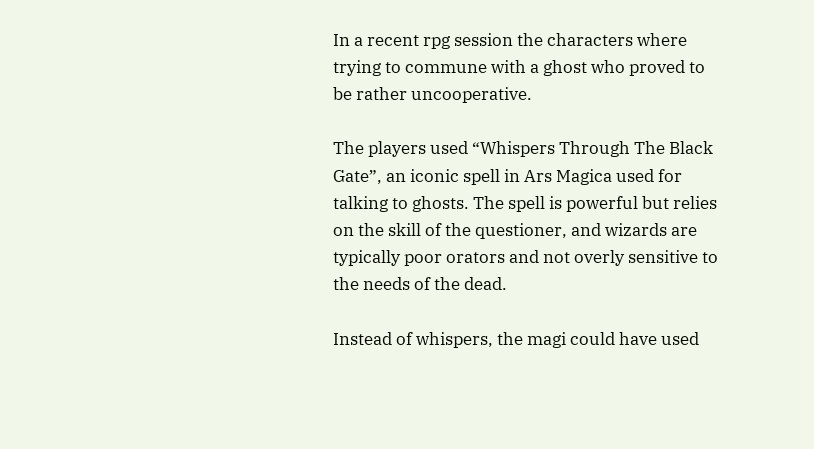In a recent rpg session the characters where trying to commune with a ghost who proved to be rather uncooperative.

The players used “Whispers Through The Black Gate”, an iconic spell in Ars Magica used for talking to ghosts. The spell is powerful but relies on the skill of the questioner, and wizards are typically poor orators and not overly sensitive to the needs of the dead.

Instead of whispers, the magi could have used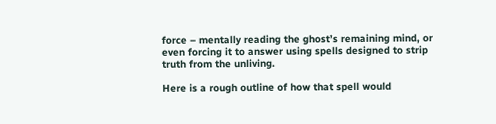force – mentally reading the ghost’s remaining mind, or even forcing it to answer using spells designed to strip truth from the unliving.

Here is a rough outline of how that spell would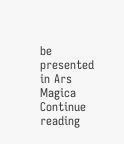be presented in Ars Magica Continue reading